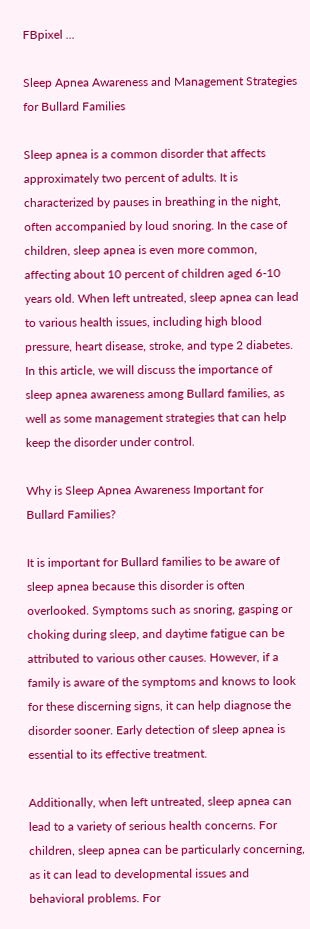FBpixel ...

Sleep Apnea Awareness and Management Strategies for Bullard Families

Sleep apnea is a common disorder that affects approximately two percent of adults. It is characterized by pauses in breathing in the night, often accompanied by loud snoring. In the case of children, sleep apnea is even more common, affecting about 10 percent of children aged 6-10 years old. When left untreated, sleep apnea can lead to various health issues, including high blood pressure, heart disease, stroke, and type 2 diabetes. In this article, we will discuss the importance of sleep apnea awareness among Bullard families, as well as some management strategies that can help keep the disorder under control.

Why is Sleep Apnea Awareness Important for Bullard Families?

It is important for Bullard families to be aware of sleep apnea because this disorder is often overlooked. Symptoms such as snoring, gasping or choking during sleep, and daytime fatigue can be attributed to various other causes. However, if a family is aware of the symptoms and knows to look for these discerning signs, it can help diagnose the disorder sooner. Early detection of sleep apnea is essential to its effective treatment.

Additionally, when left untreated, sleep apnea can lead to a variety of serious health concerns. For children, sleep apnea can be particularly concerning, as it can lead to developmental issues and behavioral problems. For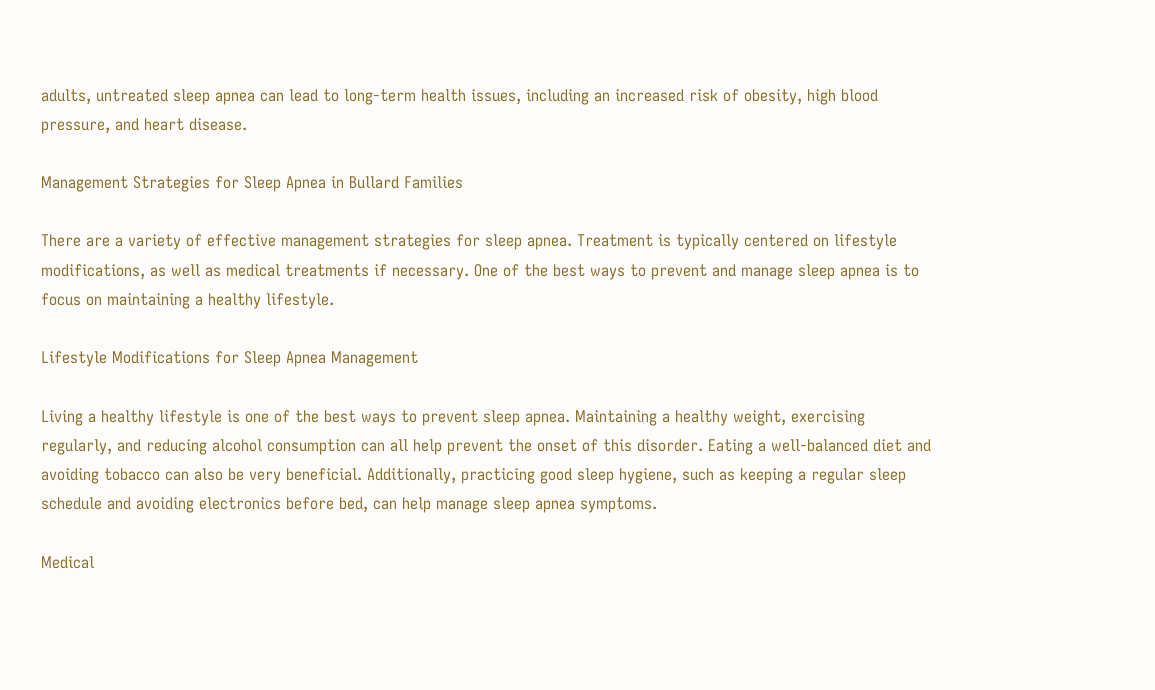adults, untreated sleep apnea can lead to long-term health issues, including an increased risk of obesity, high blood pressure, and heart disease.

Management Strategies for Sleep Apnea in Bullard Families

There are a variety of effective management strategies for sleep apnea. Treatment is typically centered on lifestyle modifications, as well as medical treatments if necessary. One of the best ways to prevent and manage sleep apnea is to focus on maintaining a healthy lifestyle.

Lifestyle Modifications for Sleep Apnea Management

Living a healthy lifestyle is one of the best ways to prevent sleep apnea. Maintaining a healthy weight, exercising regularly, and reducing alcohol consumption can all help prevent the onset of this disorder. Eating a well-balanced diet and avoiding tobacco can also be very beneficial. Additionally, practicing good sleep hygiene, such as keeping a regular sleep schedule and avoiding electronics before bed, can help manage sleep apnea symptoms.

Medical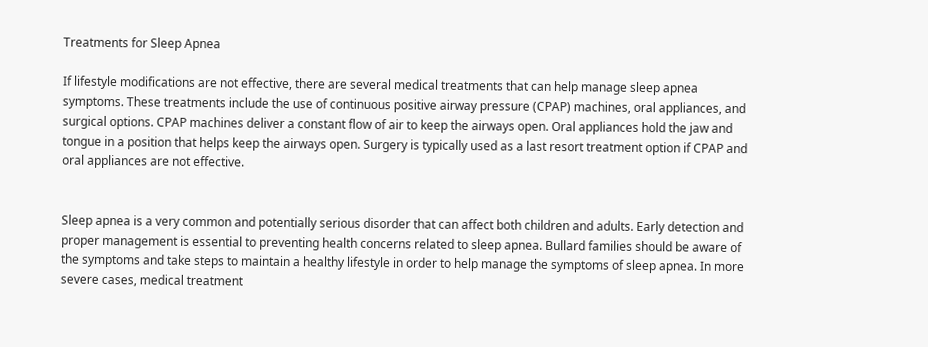Treatments for Sleep Apnea

If lifestyle modifications are not effective, there are several medical treatments that can help manage sleep apnea symptoms. These treatments include the use of continuous positive airway pressure (CPAP) machines, oral appliances, and surgical options. CPAP machines deliver a constant flow of air to keep the airways open. Oral appliances hold the jaw and tongue in a position that helps keep the airways open. Surgery is typically used as a last resort treatment option if CPAP and oral appliances are not effective.


Sleep apnea is a very common and potentially serious disorder that can affect both children and adults. Early detection and proper management is essential to preventing health concerns related to sleep apnea. Bullard families should be aware of the symptoms and take steps to maintain a healthy lifestyle in order to help manage the symptoms of sleep apnea. In more severe cases, medical treatment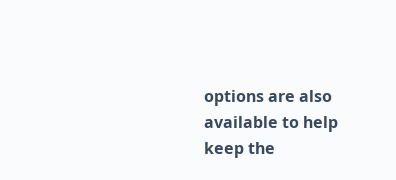options are also available to help keep the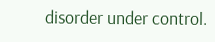disorder under control.